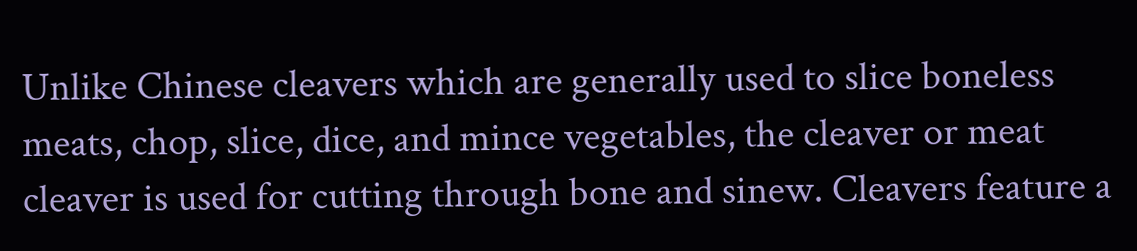Unlike Chinese cleavers which are generally used to slice boneless meats, chop, slice, dice, and mince vegetables, the cleaver or meat cleaver is used for cutting through bone and sinew. Cleavers feature a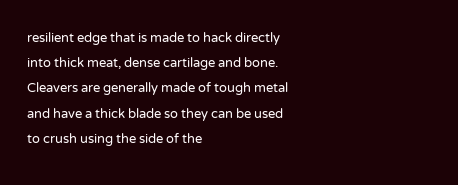resilient edge that is made to hack directly into thick meat, dense cartilage and bone. Cleavers are generally made of tough metal and have a thick blade so they can be used to crush using the side of the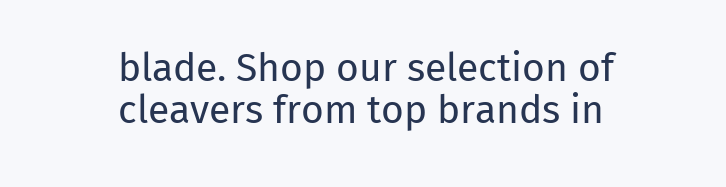blade. Shop our selection of cleavers from top brands in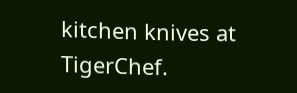kitchen knives at TigerChef.